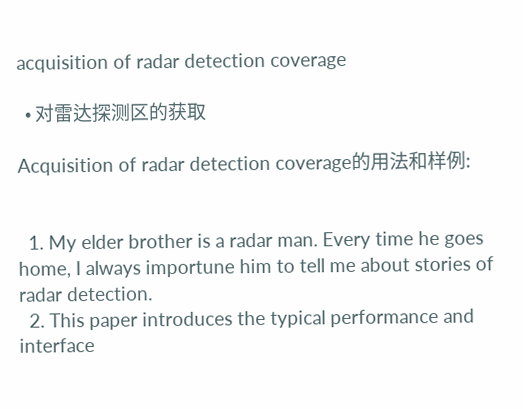acquisition of radar detection coverage

  • 对雷达探测区的获取

Acquisition of radar detection coverage的用法和样例:


  1. My elder brother is a radar man. Every time he goes home, I always importune him to tell me about stories of radar detection.
  2. This paper introduces the typical performance and interface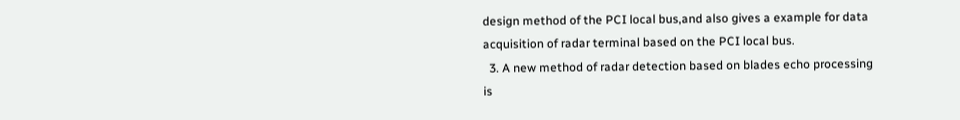design method of the PCI local bus,and also gives a example for data acquisition of radar terminal based on the PCI local bus.
  3. A new method of radar detection based on blades echo processing is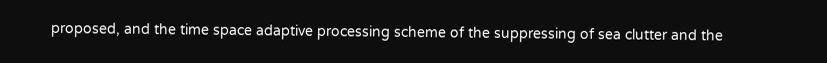proposed, and the time space adaptive processing scheme of the suppressing of sea clutter and the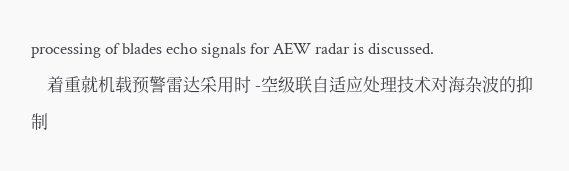processing of blades echo signals for AEW radar is discussed.
    着重就机载预警雷达采用时 -空级联自适应处理技术对海杂波的抑制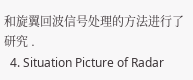和旋翼回波信号处理的方法进行了研究 .
  4. Situation Picture of Radar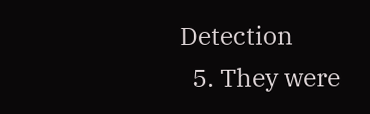Detection
  5. They were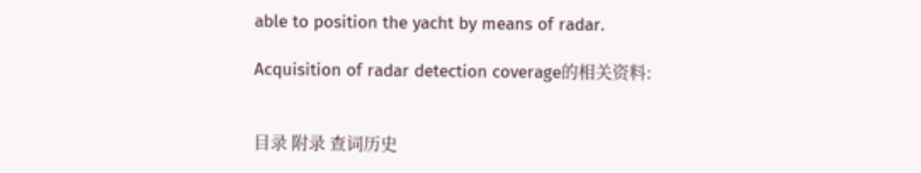able to position the yacht by means of radar.

Acquisition of radar detection coverage的相关资料:


目录 附录 查词历史